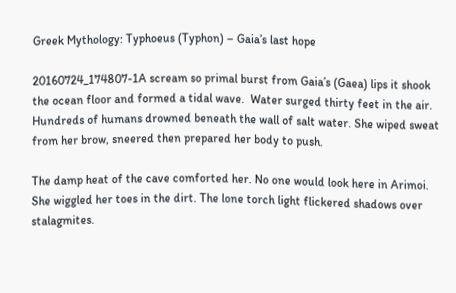Greek Mythology: Typhoeus (Typhon) – Gaia’s last hope

20160724_174807-1A scream so primal burst from Gaia’s (Gaea) lips it shook the ocean floor and formed a tidal wave.  Water surged thirty feet in the air. Hundreds of humans drowned beneath the wall of salt water. She wiped sweat from her brow, sneered then prepared her body to push.

The damp heat of the cave comforted her. No one would look here in Arimoi. She wiggled her toes in the dirt. The lone torch light flickered shadows over stalagmites.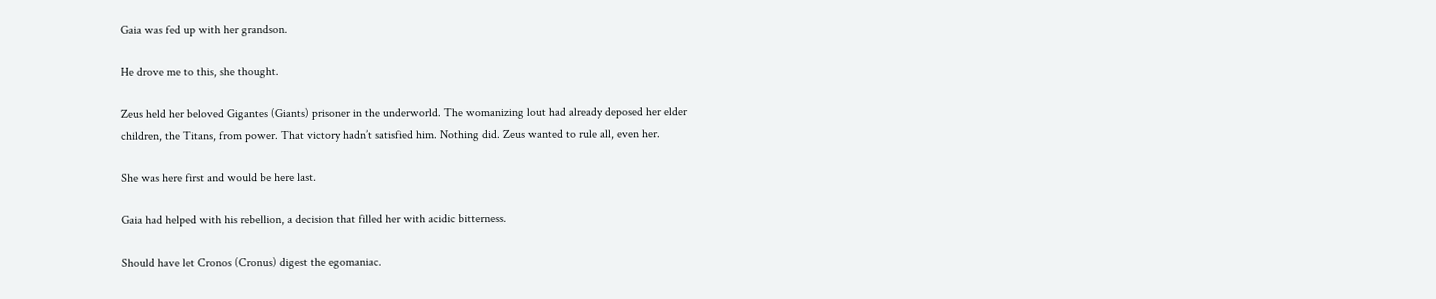Gaia was fed up with her grandson.

He drove me to this, she thought.

Zeus held her beloved Gigantes (Giants) prisoner in the underworld. The womanizing lout had already deposed her elder children, the Titans, from power. That victory hadn’t satisfied him. Nothing did. Zeus wanted to rule all, even her.

She was here first and would be here last.

Gaia had helped with his rebellion, a decision that filled her with acidic bitterness.

Should have let Cronos (Cronus) digest the egomaniac.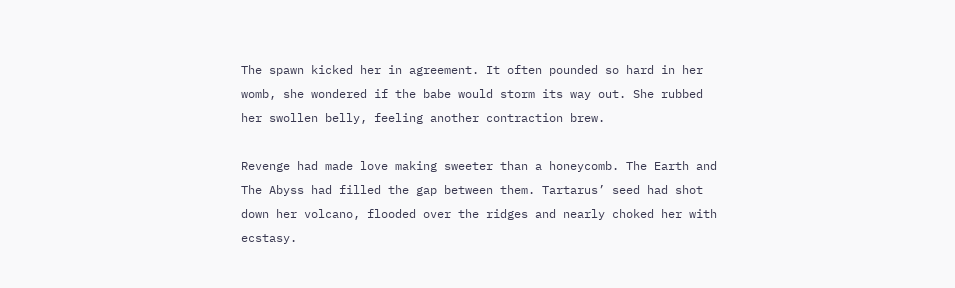The spawn kicked her in agreement. It often pounded so hard in her womb, she wondered if the babe would storm its way out. She rubbed her swollen belly, feeling another contraction brew.

Revenge had made love making sweeter than a honeycomb. The Earth and The Abyss had filled the gap between them. Tartarus’ seed had shot down her volcano, flooded over the ridges and nearly choked her with ecstasy.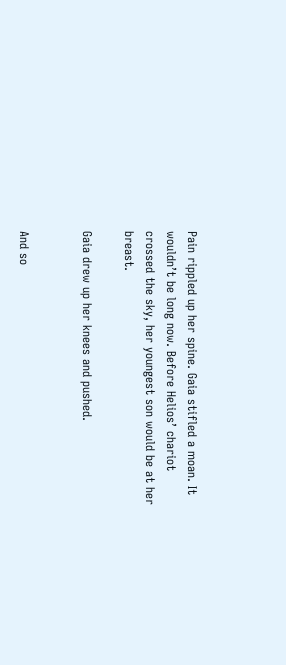Pain rippled up her spine. Gaia stifled a moan. It wouldn’t be long now. Before Helios’ chariot crossed the sky, her youngest son would be at her breast.

Gaia drew up her knees and pushed.


And so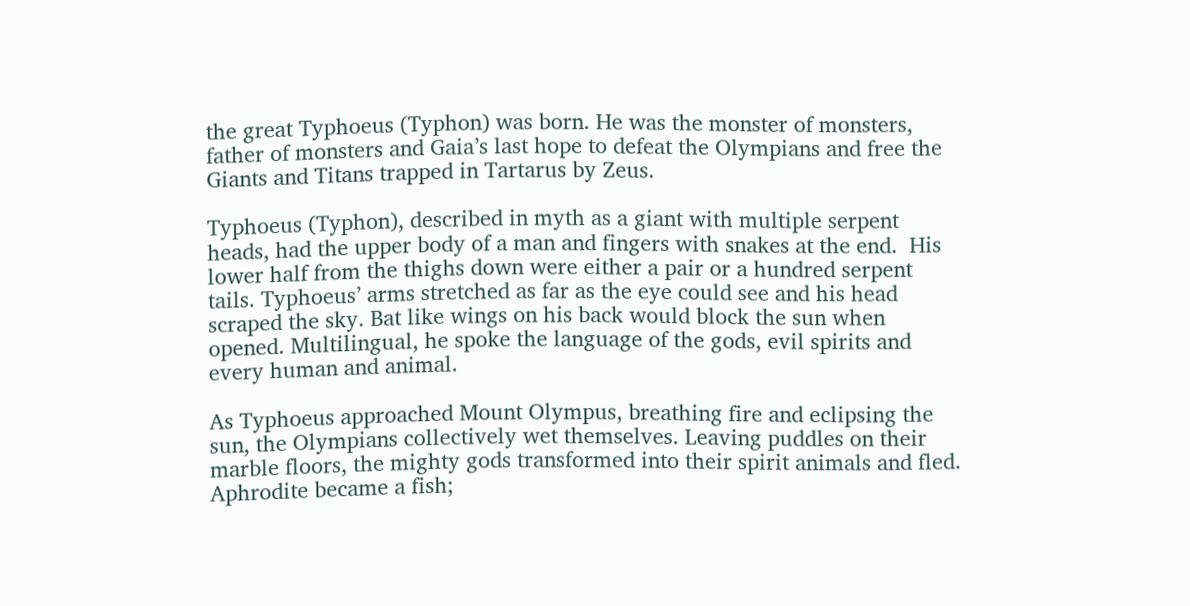the great Typhoeus (Typhon) was born. He was the monster of monsters, father of monsters and Gaia’s last hope to defeat the Olympians and free the Giants and Titans trapped in Tartarus by Zeus.

Typhoeus (Typhon), described in myth as a giant with multiple serpent heads, had the upper body of a man and fingers with snakes at the end.  His lower half from the thighs down were either a pair or a hundred serpent tails. Typhoeus’ arms stretched as far as the eye could see and his head scraped the sky. Bat like wings on his back would block the sun when opened. Multilingual, he spoke the language of the gods, evil spirits and every human and animal.

As Typhoeus approached Mount Olympus, breathing fire and eclipsing the sun, the Olympians collectively wet themselves. Leaving puddles on their marble floors, the mighty gods transformed into their spirit animals and fled. Aphrodite became a fish;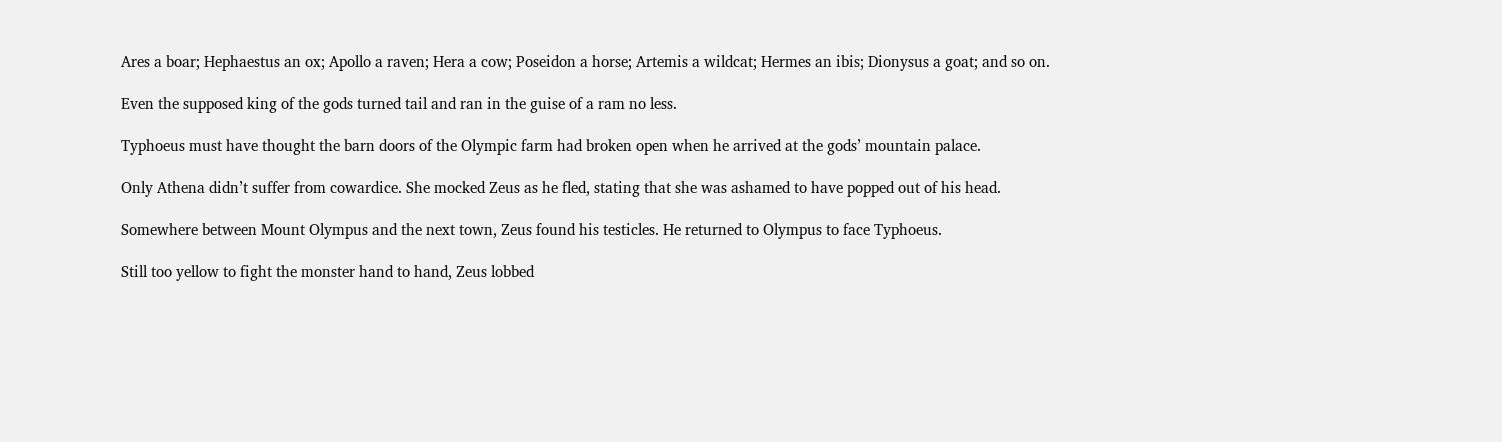Ares a boar; Hephaestus an ox; Apollo a raven; Hera a cow; Poseidon a horse; Artemis a wildcat; Hermes an ibis; Dionysus a goat; and so on.

Even the supposed king of the gods turned tail and ran in the guise of a ram no less.

Typhoeus must have thought the barn doors of the Olympic farm had broken open when he arrived at the gods’ mountain palace.

Only Athena didn’t suffer from cowardice. She mocked Zeus as he fled, stating that she was ashamed to have popped out of his head.

Somewhere between Mount Olympus and the next town, Zeus found his testicles. He returned to Olympus to face Typhoeus.

Still too yellow to fight the monster hand to hand, Zeus lobbed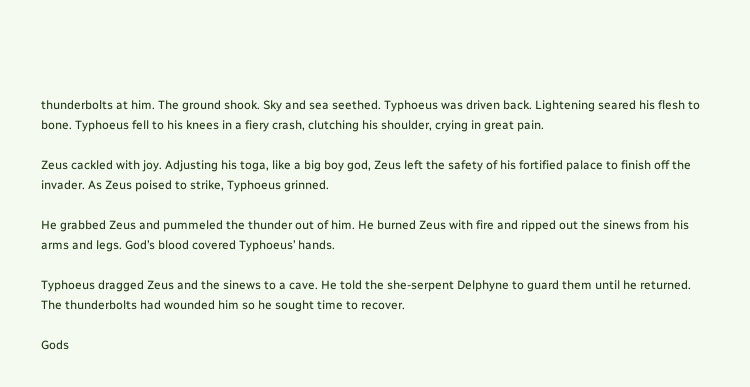thunderbolts at him. The ground shook. Sky and sea seethed. Typhoeus was driven back. Lightening seared his flesh to bone. Typhoeus fell to his knees in a fiery crash, clutching his shoulder, crying in great pain.

Zeus cackled with joy. Adjusting his toga, like a big boy god, Zeus left the safety of his fortified palace to finish off the invader. As Zeus poised to strike, Typhoeus grinned.

He grabbed Zeus and pummeled the thunder out of him. He burned Zeus with fire and ripped out the sinews from his arms and legs. God’s blood covered Typhoeus’ hands.

Typhoeus dragged Zeus and the sinews to a cave. He told the she-serpent Delphyne to guard them until he returned.  The thunderbolts had wounded him so he sought time to recover.

Gods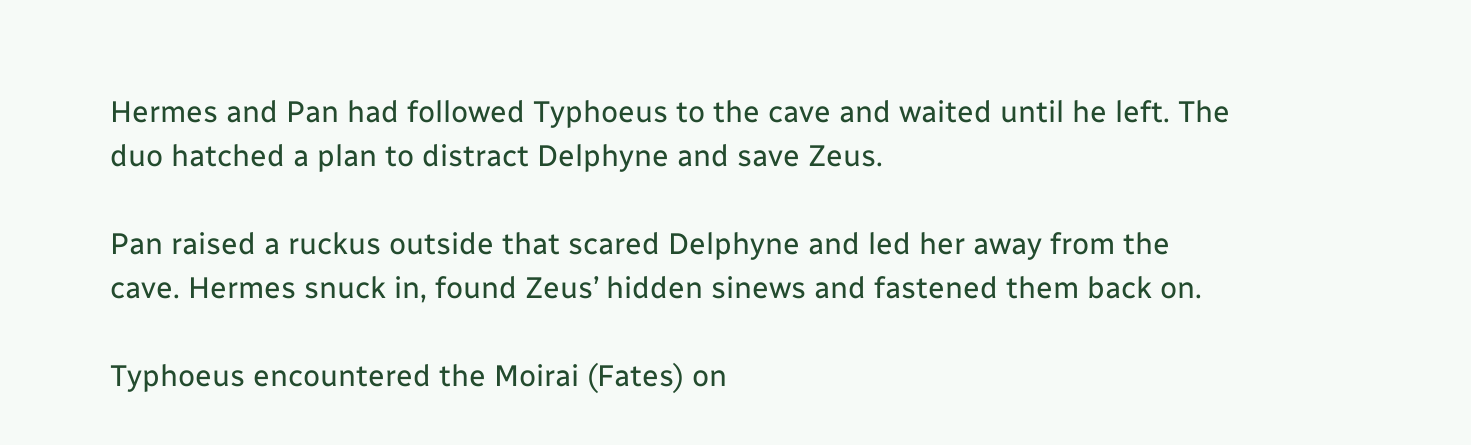Hermes and Pan had followed Typhoeus to the cave and waited until he left. The duo hatched a plan to distract Delphyne and save Zeus.

Pan raised a ruckus outside that scared Delphyne and led her away from the cave. Hermes snuck in, found Zeus’ hidden sinews and fastened them back on.

Typhoeus encountered the Moirai (Fates) on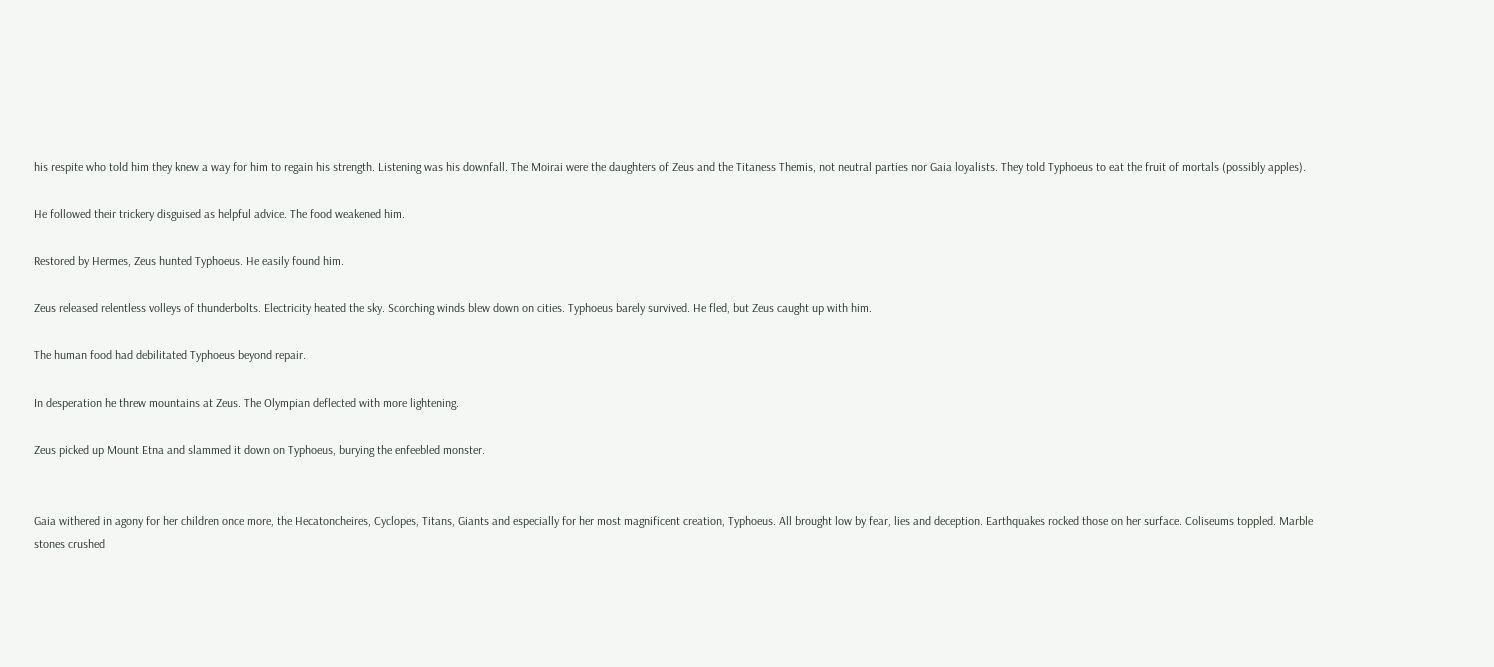his respite who told him they knew a way for him to regain his strength. Listening was his downfall. The Moirai were the daughters of Zeus and the Titaness Themis, not neutral parties nor Gaia loyalists. They told Typhoeus to eat the fruit of mortals (possibly apples).

He followed their trickery disguised as helpful advice. The food weakened him.

Restored by Hermes, Zeus hunted Typhoeus. He easily found him.

Zeus released relentless volleys of thunderbolts. Electricity heated the sky. Scorching winds blew down on cities. Typhoeus barely survived. He fled, but Zeus caught up with him.

The human food had debilitated Typhoeus beyond repair.

In desperation he threw mountains at Zeus. The Olympian deflected with more lightening.

Zeus picked up Mount Etna and slammed it down on Typhoeus, burying the enfeebled monster.


Gaia withered in agony for her children once more, the Hecatoncheires, Cyclopes, Titans, Giants and especially for her most magnificent creation, Typhoeus. All brought low by fear, lies and deception. Earthquakes rocked those on her surface. Coliseums toppled. Marble stones crushed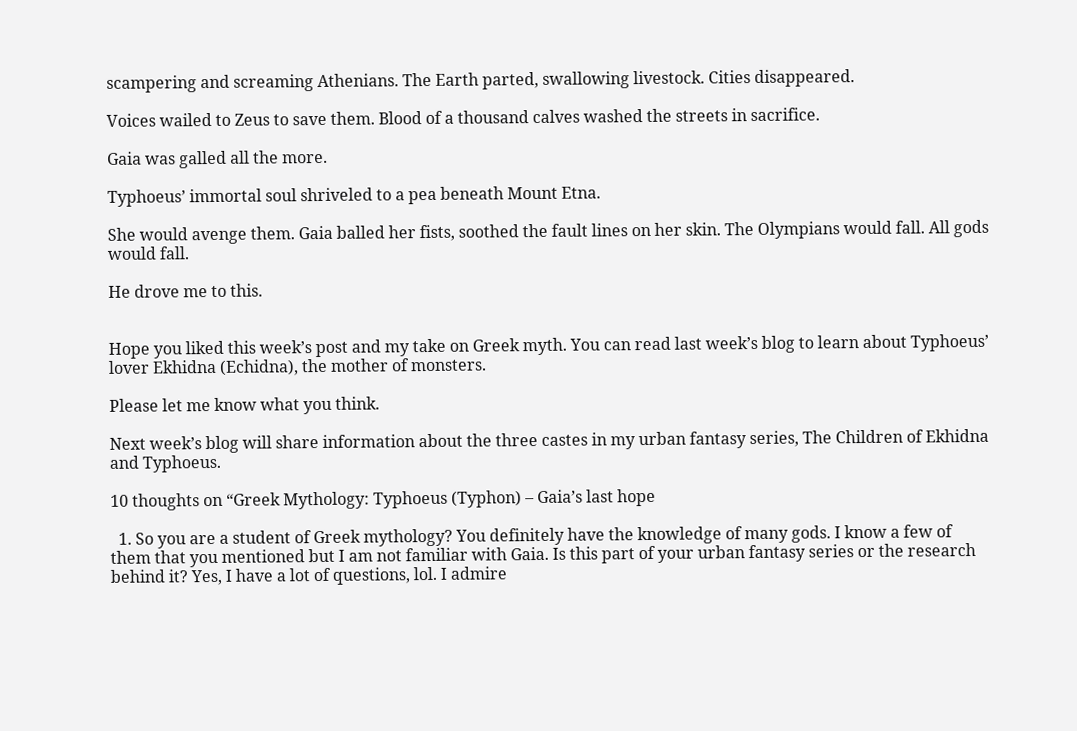scampering and screaming Athenians. The Earth parted, swallowing livestock. Cities disappeared.

Voices wailed to Zeus to save them. Blood of a thousand calves washed the streets in sacrifice.

Gaia was galled all the more.

Typhoeus’ immortal soul shriveled to a pea beneath Mount Etna.

She would avenge them. Gaia balled her fists, soothed the fault lines on her skin. The Olympians would fall. All gods would fall.

He drove me to this.


Hope you liked this week’s post and my take on Greek myth. You can read last week’s blog to learn about Typhoeus’ lover Ekhidna (Echidna), the mother of monsters.

Please let me know what you think.

Next week’s blog will share information about the three castes in my urban fantasy series, The Children of Ekhidna and Typhoeus.

10 thoughts on “Greek Mythology: Typhoeus (Typhon) – Gaia’s last hope

  1. So you are a student of Greek mythology? You definitely have the knowledge of many gods. I know a few of them that you mentioned but I am not familiar with Gaia. Is this part of your urban fantasy series or the research behind it? Yes, I have a lot of questions, lol. I admire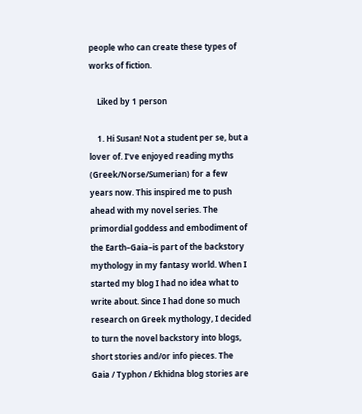people who can create these types of works of fiction.

    Liked by 1 person

    1. Hi Susan! Not a student per se, but a lover of. I’ve enjoyed reading myths (Greek/Norse/Sumerian) for a few years now. This inspired me to push ahead with my novel series. The primordial goddess and embodiment of the Earth–Gaia–is part of the backstory mythology in my fantasy world. When I started my blog I had no idea what to write about. Since I had done so much research on Greek mythology, I decided to turn the novel backstory into blogs, short stories and/or info pieces. The Gaia / Typhon / Ekhidna blog stories are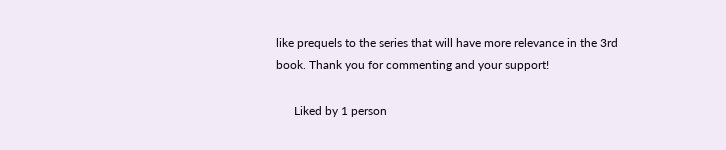like prequels to the series that will have more relevance in the 3rd book. Thank you for commenting and your support!

      Liked by 1 person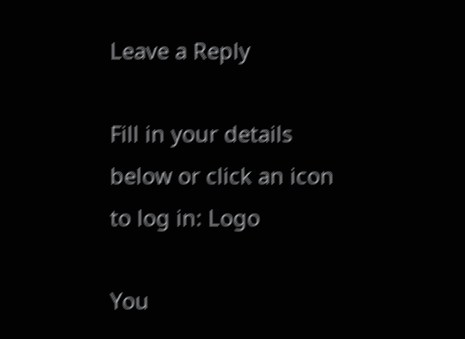Leave a Reply

Fill in your details below or click an icon to log in: Logo

You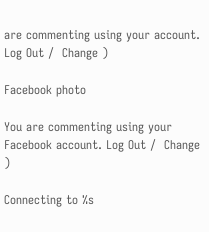are commenting using your account. Log Out /  Change )

Facebook photo

You are commenting using your Facebook account. Log Out /  Change )

Connecting to %s